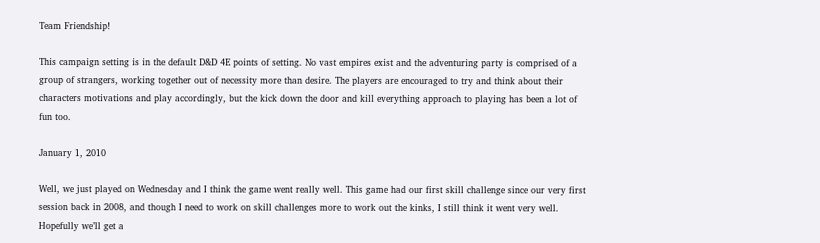Team Friendship!

This campaign setting is in the default D&D 4E points of setting. No vast empires exist and the adventuring party is comprised of a group of strangers, working together out of necessity more than desire. The players are encouraged to try and think about their characters motivations and play accordingly, but the kick down the door and kill everything approach to playing has been a lot of fun too.

January 1, 2010

Well, we just played on Wednesday and I think the game went really well. This game had our first skill challenge since our very first session back in 2008, and though I need to work on skill challenges more to work out the kinks, I still think it went very well. Hopefully we’ll get a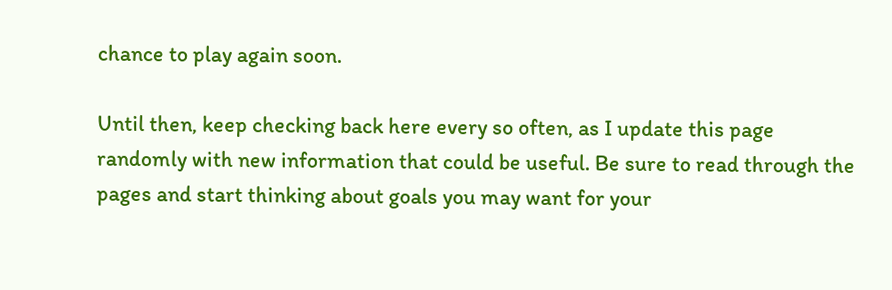chance to play again soon.

Until then, keep checking back here every so often, as I update this page randomly with new information that could be useful. Be sure to read through the pages and start thinking about goals you may want for your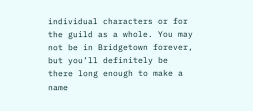individual characters or for the guild as a whole. You may not be in Bridgetown forever, but you’ll definitely be there long enough to make a name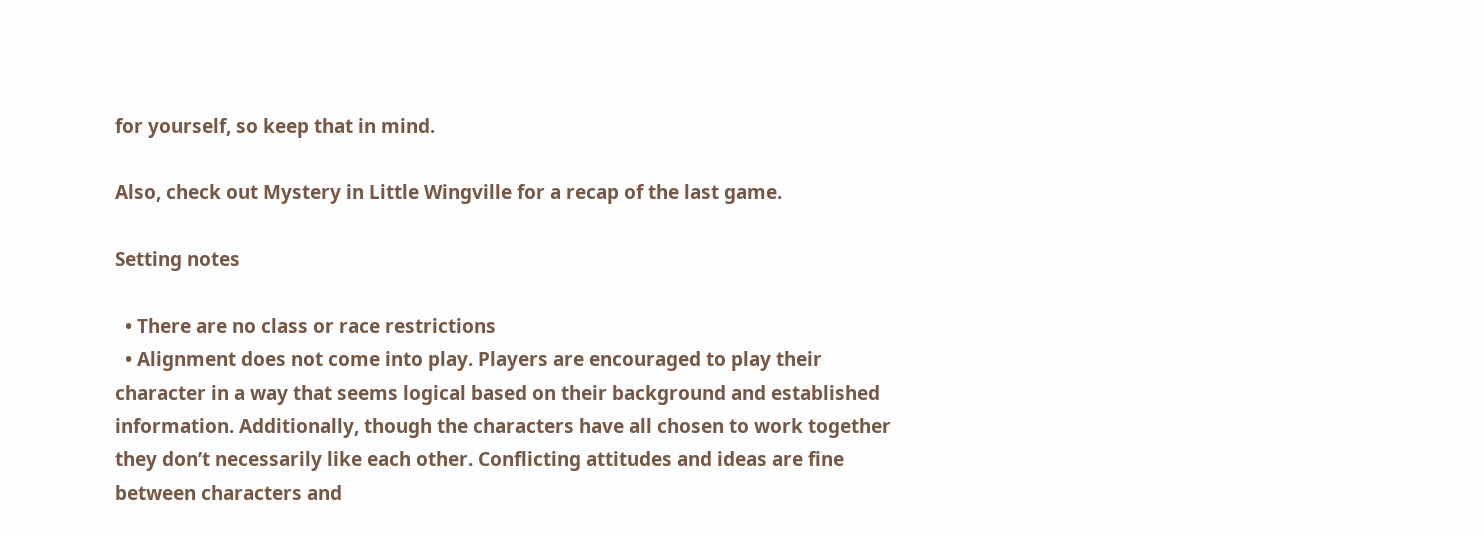for yourself, so keep that in mind.

Also, check out Mystery in Little Wingville for a recap of the last game.

Setting notes

  • There are no class or race restrictions
  • Alignment does not come into play. Players are encouraged to play their character in a way that seems logical based on their background and established information. Additionally, though the characters have all chosen to work together they don’t necessarily like each other. Conflicting attitudes and ideas are fine between characters and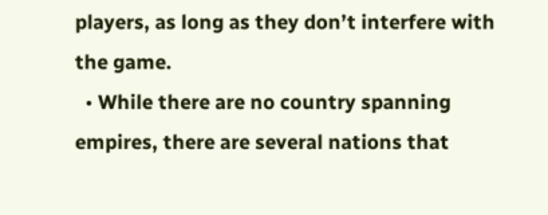players, as long as they don’t interfere with the game.
  • While there are no country spanning empires, there are several nations that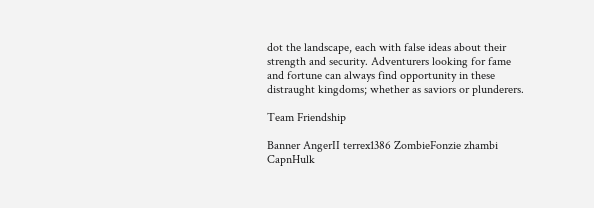dot the landscape, each with false ideas about their strength and security. Adventurers looking for fame and fortune can always find opportunity in these distraught kingdoms; whether as saviors or plunderers.

Team Friendship

Banner AngerII terrex1386 ZombieFonzie zhambi CapnHulk